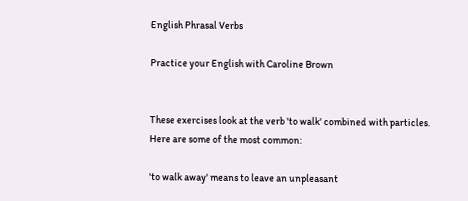English Phrasal Verbs

Practice your English with Caroline Brown


These exercises look at the verb 'to walk' combined with particles. Here are some of the most common:

'to walk away' means to leave an unpleasant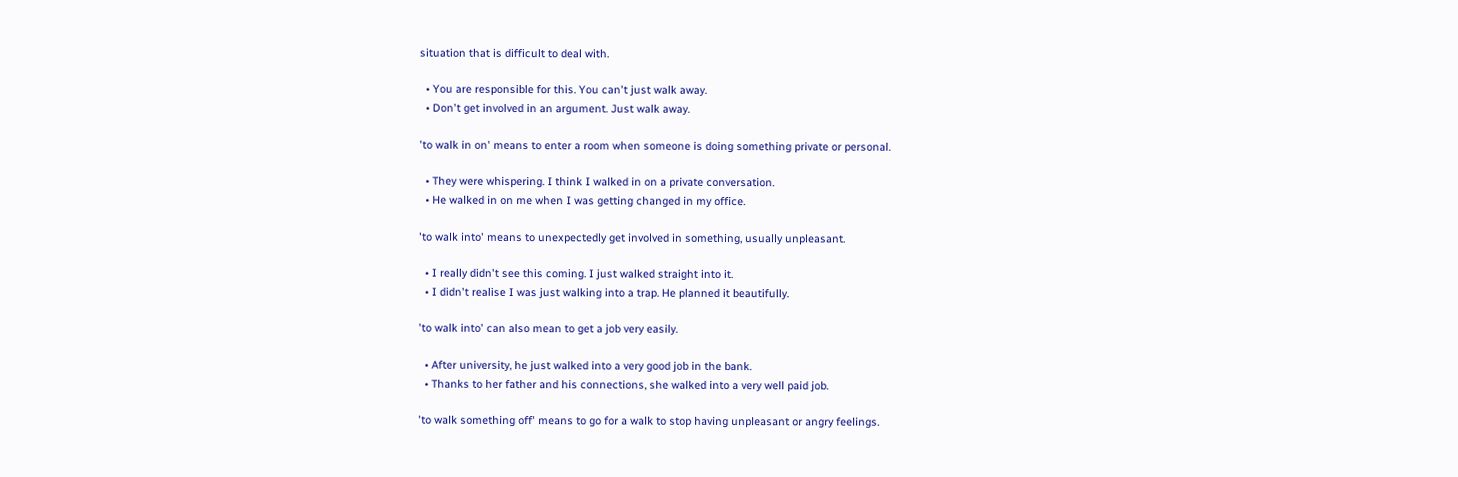situation that is difficult to deal with.

  • You are responsible for this. You can't just walk away.
  • Don't get involved in an argument. Just walk away.

'to walk in on' means to enter a room when someone is doing something private or personal.

  • They were whispering. I think I walked in on a private conversation.
  • He walked in on me when I was getting changed in my office.

'to walk into' means to unexpectedly get involved in something, usually unpleasant.

  • I really didn't see this coming. I just walked straight into it.
  • I didn't realise I was just walking into a trap. He planned it beautifully.

'to walk into' can also mean to get a job very easily.

  • After university, he just walked into a very good job in the bank.
  • Thanks to her father and his connections, she walked into a very well paid job.

'to walk something off' means to go for a walk to stop having unpleasant or angry feelings.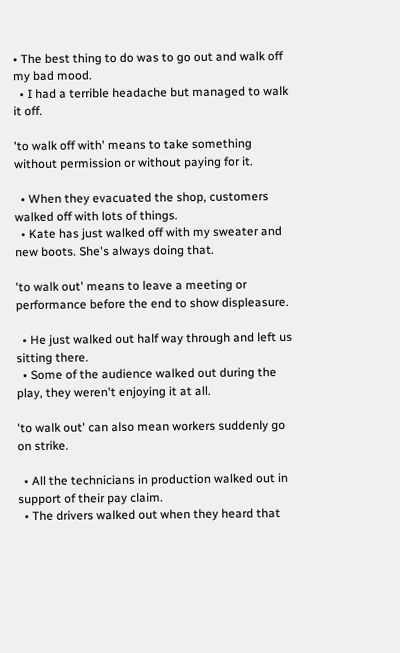• The best thing to do was to go out and walk off my bad mood.
  • I had a terrible headache but managed to walk it off.

'to walk off with' means to take something without permission or without paying for it.

  • When they evacuated the shop, customers walked off with lots of things.
  • Kate has just walked off with my sweater and new boots. She's always doing that.

'to walk out' means to leave a meeting or performance before the end to show displeasure.

  • He just walked out half way through and left us sitting there.
  • Some of the audience walked out during the play, they weren't enjoying it at all.

'to walk out' can also mean workers suddenly go on strike.

  • All the technicians in production walked out in support of their pay claim.
  • The drivers walked out when they heard that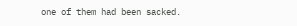one of them had been sacked.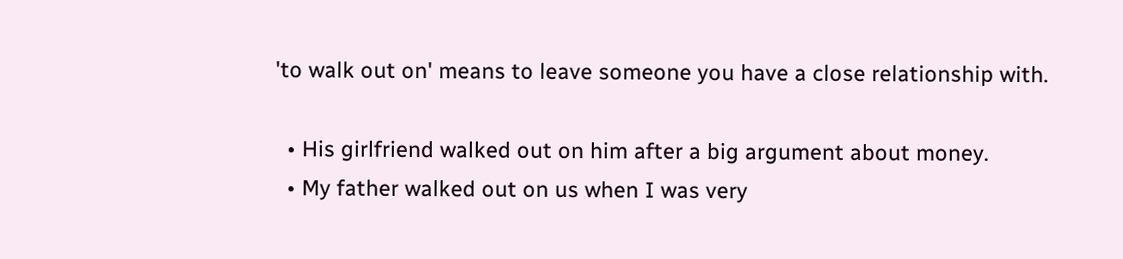'to walk out on' means to leave someone you have a close relationship with.

  • His girlfriend walked out on him after a big argument about money.
  • My father walked out on us when I was very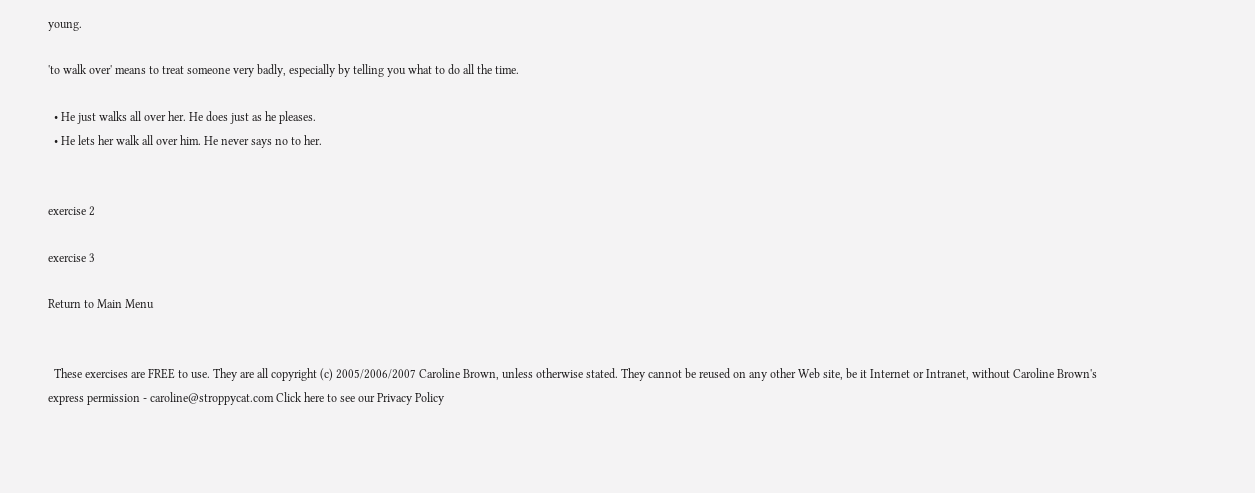young.

'to walk over' means to treat someone very badly, especially by telling you what to do all the time.

  • He just walks all over her. He does just as he pleases.
  • He lets her walk all over him. He never says no to her.


exercise 2

exercise 3

Return to Main Menu


  These exercises are FREE to use. They are all copyright (c) 2005/2006/2007 Caroline Brown, unless otherwise stated. They cannot be reused on any other Web site, be it Internet or Intranet, without Caroline Brown's express permission - caroline@stroppycat.com Click here to see our Privacy Policy